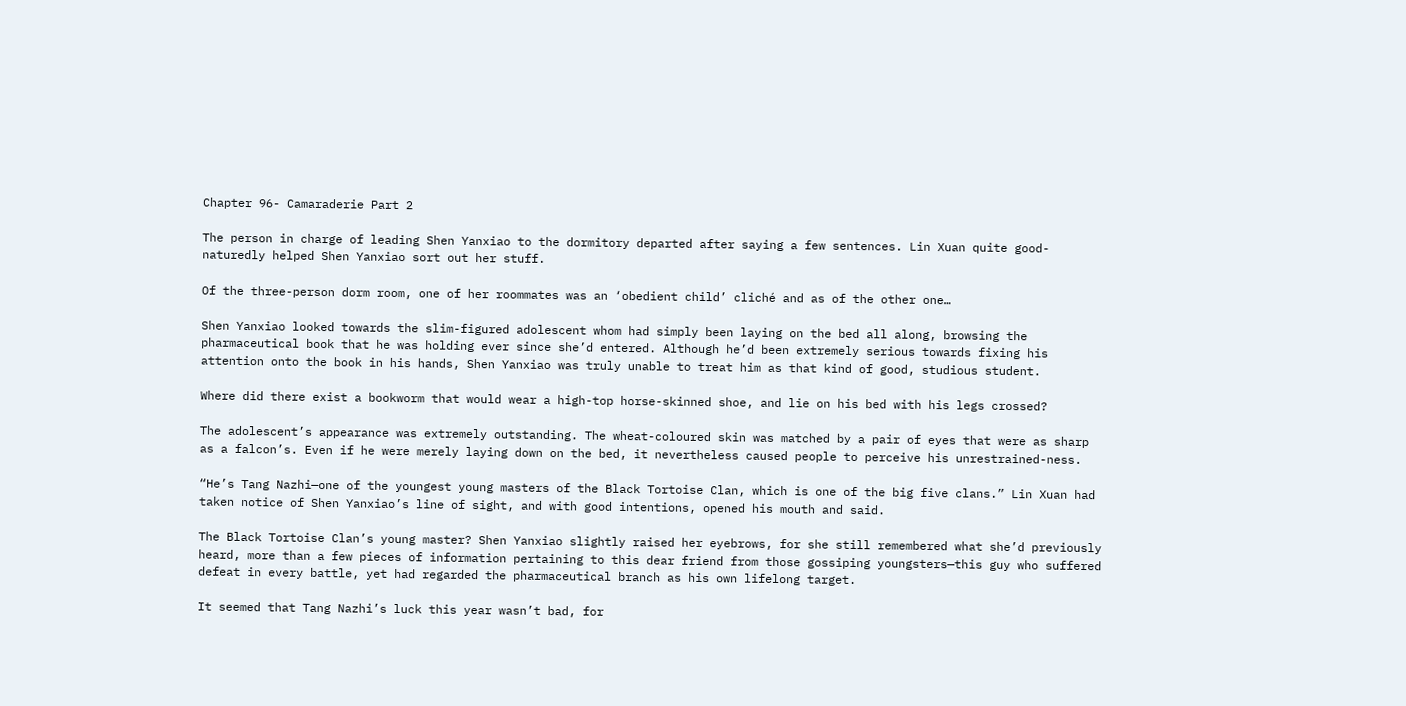Chapter 96- Camaraderie Part 2

The person in charge of leading Shen Yanxiao to the dormitory departed after saying a few sentences. Lin Xuan quite good-naturedly helped Shen Yanxiao sort out her stuff.

Of the three-person dorm room, one of her roommates was an ‘obedient child’ cliché and as of the other one…

Shen Yanxiao looked towards the slim-figured adolescent whom had simply been laying on the bed all along, browsing the pharmaceutical book that he was holding ever since she’d entered. Although he’d been extremely serious towards fixing his attention onto the book in his hands, Shen Yanxiao was truly unable to treat him as that kind of good, studious student.

Where did there exist a bookworm that would wear a high-top horse-skinned shoe, and lie on his bed with his legs crossed?

The adolescent’s appearance was extremely outstanding. The wheat-coloured skin was matched by a pair of eyes that were as sharp as a falcon’s. Even if he were merely laying down on the bed, it nevertheless caused people to perceive his unrestrained-ness.

“He’s Tang Nazhi—one of the youngest young masters of the Black Tortoise Clan, which is one of the big five clans.” Lin Xuan had taken notice of Shen Yanxiao’s line of sight, and with good intentions, opened his mouth and said.

The Black Tortoise Clan’s young master? Shen Yanxiao slightly raised her eyebrows, for she still remembered what she’d previously heard, more than a few pieces of information pertaining to this dear friend from those gossiping youngsters—this guy who suffered defeat in every battle, yet had regarded the pharmaceutical branch as his own lifelong target.

It seemed that Tang Nazhi’s luck this year wasn’t bad, for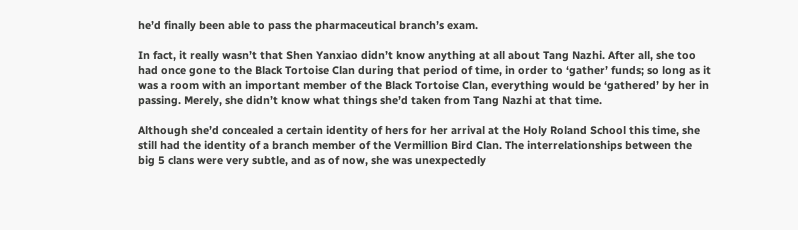he’d finally been able to pass the pharmaceutical branch’s exam.

In fact, it really wasn’t that Shen Yanxiao didn’t know anything at all about Tang Nazhi. After all, she too had once gone to the Black Tortoise Clan during that period of time, in order to ‘gather’ funds; so long as it was a room with an important member of the Black Tortoise Clan, everything would be ‘gathered’ by her in passing. Merely, she didn’t know what things she’d taken from Tang Nazhi at that time.

Although she’d concealed a certain identity of hers for her arrival at the Holy Roland School this time, she still had the identity of a branch member of the Vermillion Bird Clan. The interrelationships between the big 5 clans were very subtle, and as of now, she was unexpectedly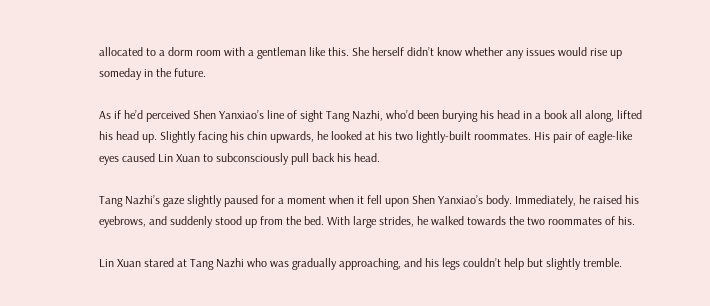allocated to a dorm room with a gentleman like this. She herself didn’t know whether any issues would rise up someday in the future.

As if he’d perceived Shen Yanxiao’s line of sight Tang Nazhi, who’d been burying his head in a book all along, lifted his head up. Slightly facing his chin upwards, he looked at his two lightly-built roommates. His pair of eagle-like eyes caused Lin Xuan to subconsciously pull back his head.

Tang Nazhi’s gaze slightly paused for a moment when it fell upon Shen Yanxiao’s body. Immediately, he raised his eyebrows, and suddenly stood up from the bed. With large strides, he walked towards the two roommates of his.

Lin Xuan stared at Tang Nazhi who was gradually approaching, and his legs couldn’t help but slightly tremble.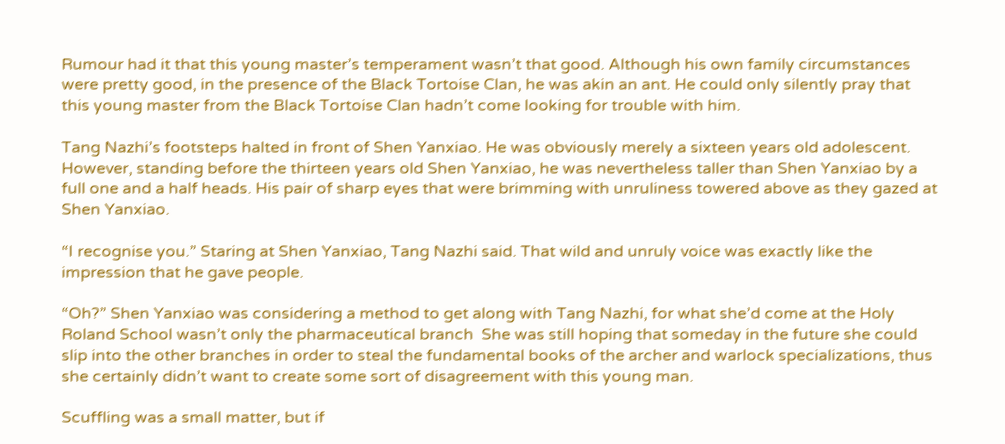Rumour had it that this young master’s temperament wasn’t that good. Although his own family circumstances were pretty good, in the presence of the Black Tortoise Clan, he was akin an ant. He could only silently pray that this young master from the Black Tortoise Clan hadn’t come looking for trouble with him.

Tang Nazhi’s footsteps halted in front of Shen Yanxiao. He was obviously merely a sixteen years old adolescent. However, standing before the thirteen years old Shen Yanxiao, he was nevertheless taller than Shen Yanxiao by a full one and a half heads. His pair of sharp eyes that were brimming with unruliness towered above as they gazed at Shen Yanxiao.

“I recognise you.” Staring at Shen Yanxiao, Tang Nazhi said. That wild and unruly voice was exactly like the impression that he gave people.

“Oh?” Shen Yanxiao was considering a method to get along with Tang Nazhi, for what she’d come at the Holy Roland School wasn’t only the pharmaceutical branch  She was still hoping that someday in the future she could slip into the other branches in order to steal the fundamental books of the archer and warlock specializations, thus she certainly didn’t want to create some sort of disagreement with this young man.

Scuffling was a small matter, but if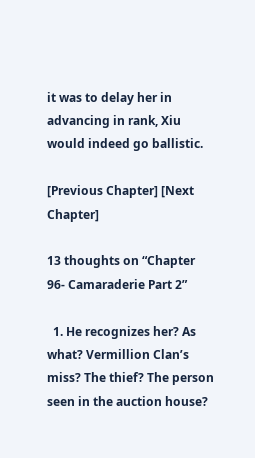it was to delay her in advancing in rank, Xiu would indeed go ballistic.

[Previous Chapter] [Next Chapter]

13 thoughts on “Chapter 96- Camaraderie Part 2”

  1. He recognizes her? As what? Vermillion Clan’s miss? The thief? The person seen in the auction house?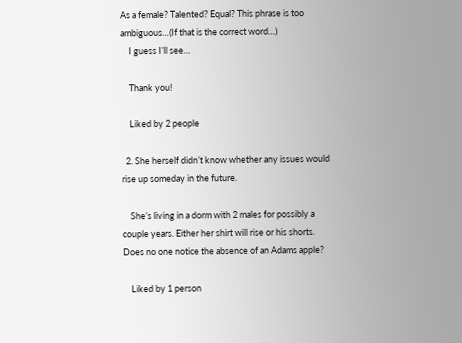As a female? Talented? Equal? This phrase is too ambiguous…(If that is the correct word…)
    I guess I’ll see…

    Thank you!

    Liked by 2 people

  2. She herself didn’t know whether any issues would rise up someday in the future.

    She’s living in a dorm with 2 males for possibly a couple years. Either her shirt will rise or his shorts. Does no one notice the absence of an Adams apple?

    Liked by 1 person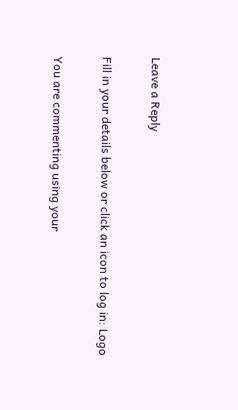Leave a Reply

Fill in your details below or click an icon to log in: Logo

You are commenting using your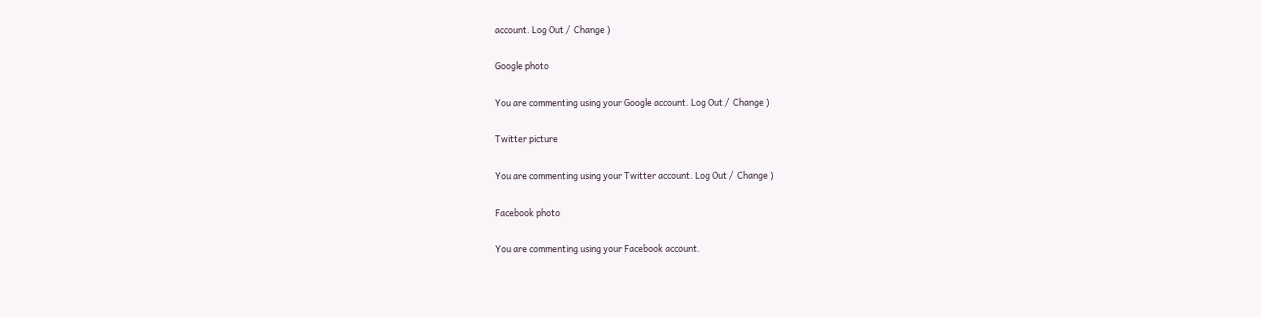account. Log Out /  Change )

Google photo

You are commenting using your Google account. Log Out /  Change )

Twitter picture

You are commenting using your Twitter account. Log Out /  Change )

Facebook photo

You are commenting using your Facebook account.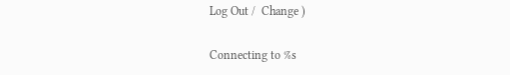Log Out /  Change )

Connecting to %s